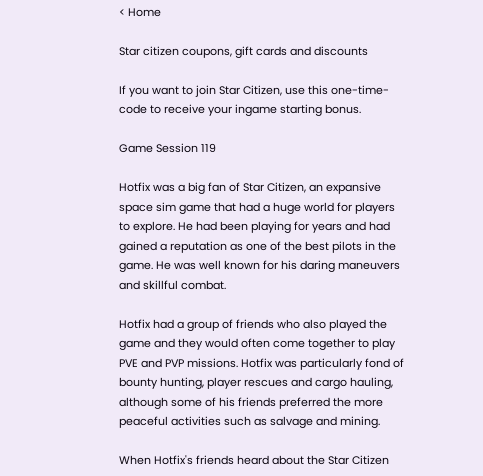< Home

Star citizen coupons, gift cards and discounts

If you want to join Star Citizen, use this one-time-code to receive your ingame starting bonus.

Game Session 119

Hotfix was a big fan of Star Citizen, an expansive space sim game that had a huge world for players to explore. He had been playing for years and had gained a reputation as one of the best pilots in the game. He was well known for his daring maneuvers and skillful combat.

Hotfix had a group of friends who also played the game and they would often come together to play PVE and PVP missions. Hotfix was particularly fond of bounty hunting, player rescues and cargo hauling, although some of his friends preferred the more peaceful activities such as salvage and mining.

When Hotfix's friends heard about the Star Citizen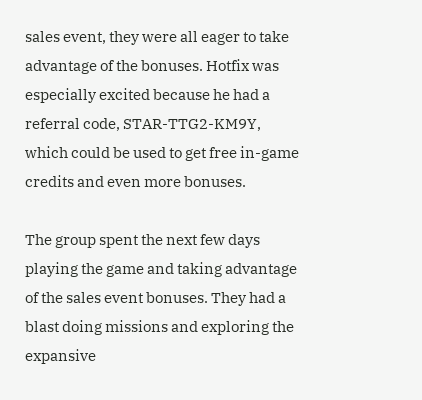sales event, they were all eager to take advantage of the bonuses. Hotfix was especially excited because he had a referral code, STAR-TTG2-KM9Y, which could be used to get free in-game credits and even more bonuses.

The group spent the next few days playing the game and taking advantage of the sales event bonuses. They had a blast doing missions and exploring the expansive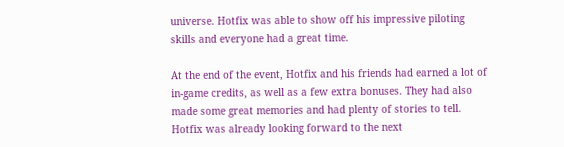universe. Hotfix was able to show off his impressive piloting skills and everyone had a great time.

At the end of the event, Hotfix and his friends had earned a lot of in-game credits, as well as a few extra bonuses. They had also made some great memories and had plenty of stories to tell. Hotfix was already looking forward to the next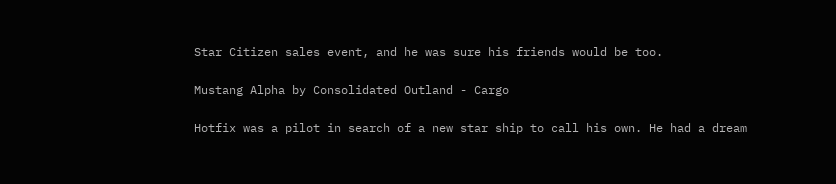Star Citizen sales event, and he was sure his friends would be too.

Mustang Alpha by Consolidated Outland - Cargo

Hotfix was a pilot in search of a new star ship to call his own. He had a dream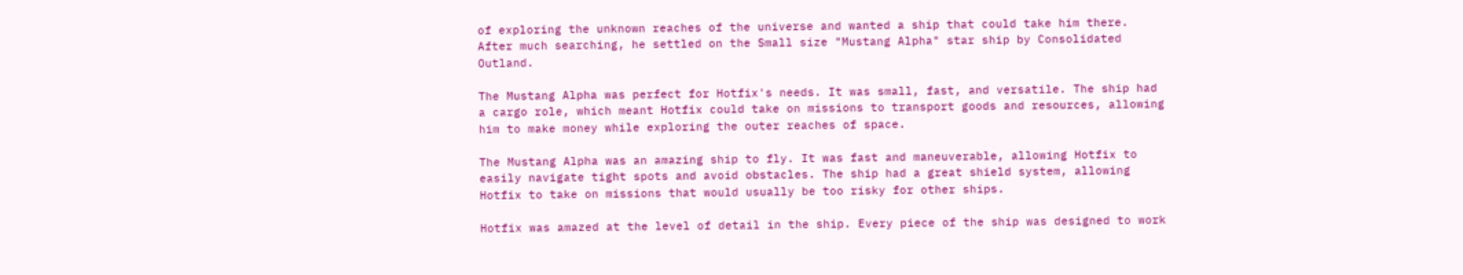of exploring the unknown reaches of the universe and wanted a ship that could take him there. After much searching, he settled on the Small size "Mustang Alpha" star ship by Consolidated Outland.

The Mustang Alpha was perfect for Hotfix's needs. It was small, fast, and versatile. The ship had a cargo role, which meant Hotfix could take on missions to transport goods and resources, allowing him to make money while exploring the outer reaches of space.

The Mustang Alpha was an amazing ship to fly. It was fast and maneuverable, allowing Hotfix to easily navigate tight spots and avoid obstacles. The ship had a great shield system, allowing Hotfix to take on missions that would usually be too risky for other ships.

Hotfix was amazed at the level of detail in the ship. Every piece of the ship was designed to work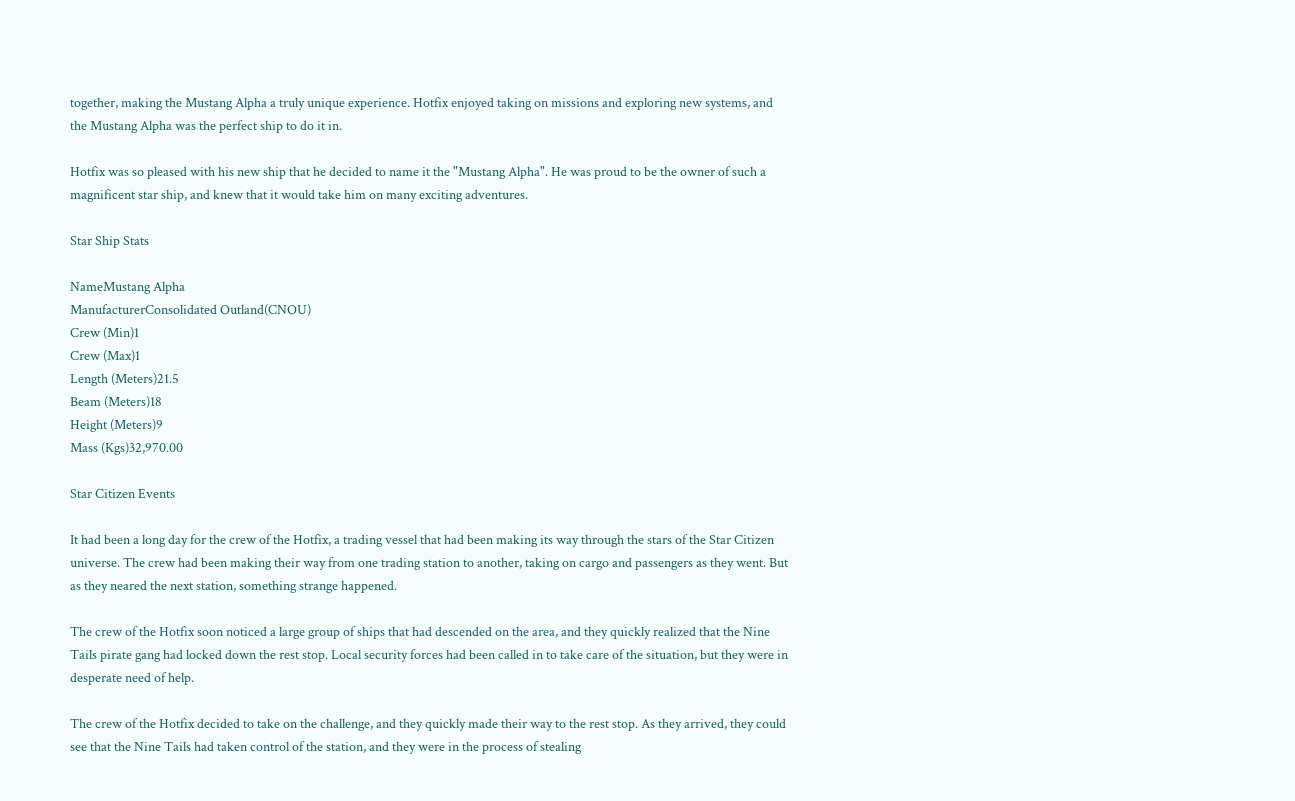together, making the Mustang Alpha a truly unique experience. Hotfix enjoyed taking on missions and exploring new systems, and the Mustang Alpha was the perfect ship to do it in.

Hotfix was so pleased with his new ship that he decided to name it the "Mustang Alpha". He was proud to be the owner of such a magnificent star ship, and knew that it would take him on many exciting adventures.

Star Ship Stats

NameMustang Alpha
ManufacturerConsolidated Outland(CNOU)
Crew (Min)1
Crew (Max)1
Length (Meters)21.5
Beam (Meters)18
Height (Meters)9
Mass (Kgs)32,970.00

Star Citizen Events

It had been a long day for the crew of the Hotfix, a trading vessel that had been making its way through the stars of the Star Citizen universe. The crew had been making their way from one trading station to another, taking on cargo and passengers as they went. But as they neared the next station, something strange happened.

The crew of the Hotfix soon noticed a large group of ships that had descended on the area, and they quickly realized that the Nine Tails pirate gang had locked down the rest stop. Local security forces had been called in to take care of the situation, but they were in desperate need of help.

The crew of the Hotfix decided to take on the challenge, and they quickly made their way to the rest stop. As they arrived, they could see that the Nine Tails had taken control of the station, and they were in the process of stealing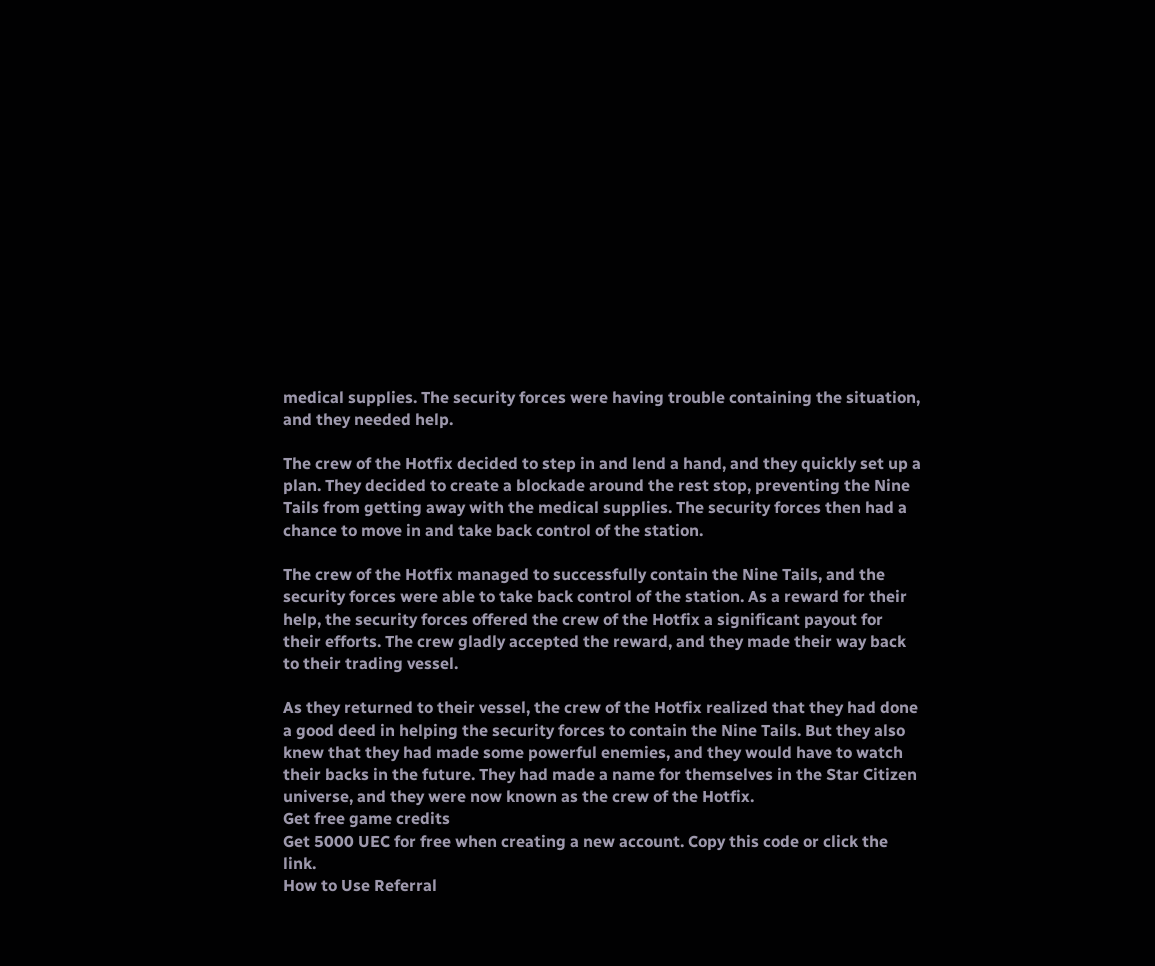medical supplies. The security forces were having trouble containing the situation, and they needed help.

The crew of the Hotfix decided to step in and lend a hand, and they quickly set up a plan. They decided to create a blockade around the rest stop, preventing the Nine Tails from getting away with the medical supplies. The security forces then had a chance to move in and take back control of the station.

The crew of the Hotfix managed to successfully contain the Nine Tails, and the security forces were able to take back control of the station. As a reward for their help, the security forces offered the crew of the Hotfix a significant payout for their efforts. The crew gladly accepted the reward, and they made their way back to their trading vessel.

As they returned to their vessel, the crew of the Hotfix realized that they had done a good deed in helping the security forces to contain the Nine Tails. But they also knew that they had made some powerful enemies, and they would have to watch their backs in the future. They had made a name for themselves in the Star Citizen universe, and they were now known as the crew of the Hotfix.
Get free game credits
Get 5000 UEC for free when creating a new account. Copy this code or click the link.
How to Use Referral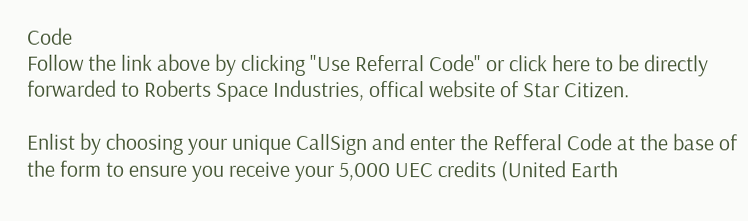Code
Follow the link above by clicking "Use Referral Code" or click here to be directly forwarded to Roberts Space Industries, offical website of Star Citizen.

Enlist by choosing your unique CallSign and enter the Refferal Code at the base of the form to ensure you receive your 5,000 UEC credits (United Earth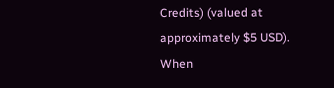Credits) (valued at approximately $5 USD). When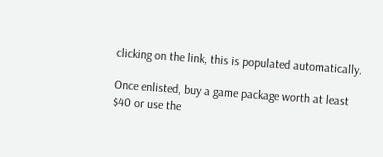clicking on the link, this is populated automatically.

Once enlisted, buy a game package worth at least $40 or use the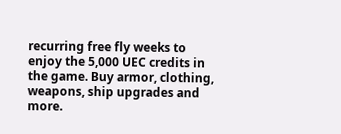recurring free fly weeks to enjoy the 5,000 UEC credits in the game. Buy armor, clothing, weapons, ship upgrades and more.